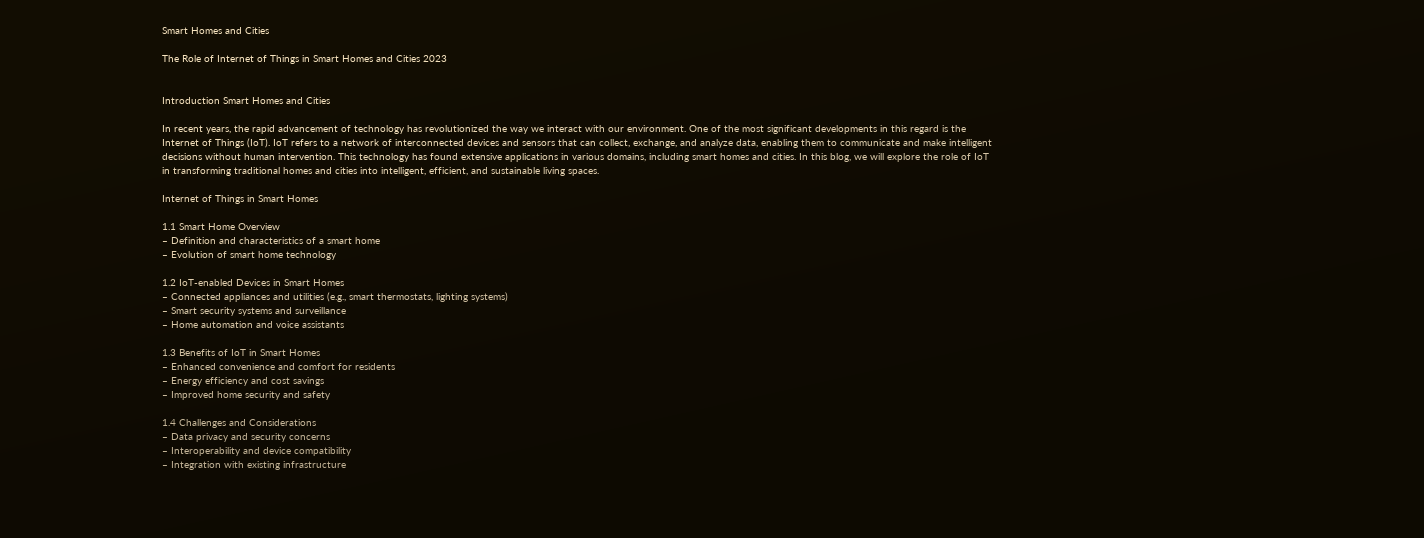Smart Homes and Cities

The Role of Internet of Things in Smart Homes and Cities 2023


Introduction Smart Homes and Cities

In recent years, the rapid advancement of technology has revolutionized the way we interact with our environment. One of the most significant developments in this regard is the Internet of Things (IoT). IoT refers to a network of interconnected devices and sensors that can collect, exchange, and analyze data, enabling them to communicate and make intelligent decisions without human intervention. This technology has found extensive applications in various domains, including smart homes and cities. In this blog, we will explore the role of IoT in transforming traditional homes and cities into intelligent, efficient, and sustainable living spaces.

Internet of Things in Smart Homes

1.1 Smart Home Overview
– Definition and characteristics of a smart home
– Evolution of smart home technology

1.2 IoT-enabled Devices in Smart Homes
– Connected appliances and utilities (e.g., smart thermostats, lighting systems)
– Smart security systems and surveillance
– Home automation and voice assistants

1.3 Benefits of IoT in Smart Homes
– Enhanced convenience and comfort for residents
– Energy efficiency and cost savings
– Improved home security and safety

1.4 Challenges and Considerations
– Data privacy and security concerns
– Interoperability and device compatibility
– Integration with existing infrastructure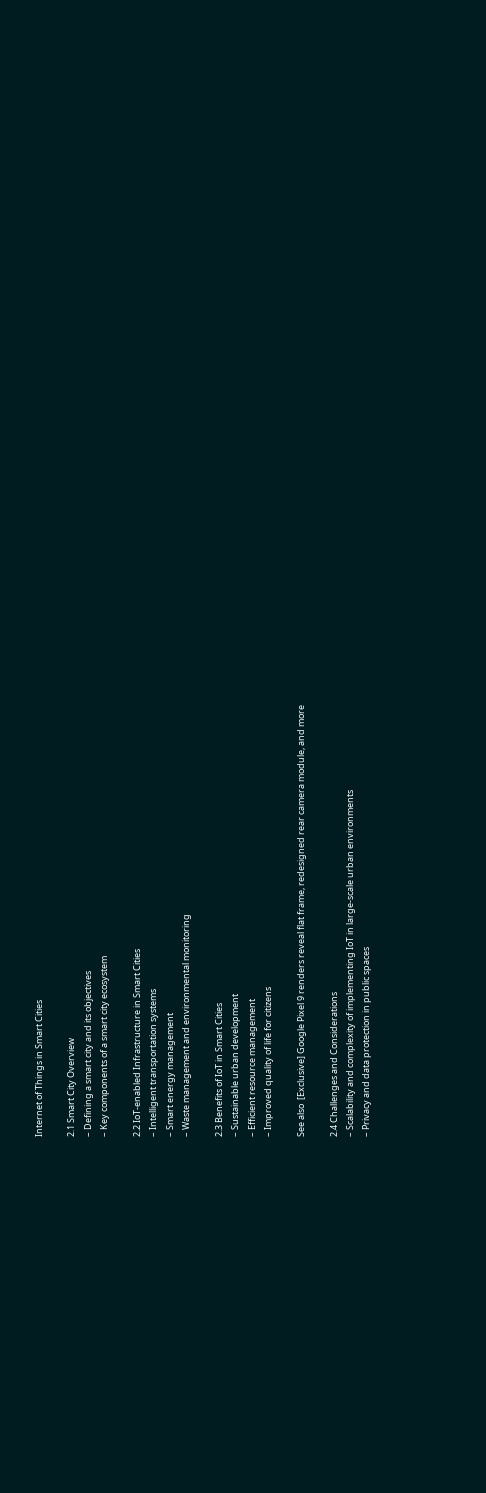Internet of Things in Smart Cities

2.1 Smart City Overview
– Defining a smart city and its objectives
– Key components of a smart city ecosystem

2.2 IoT-enabled Infrastructure in Smart Cities
– Intelligent transportation systems
– Smart energy management
– Waste management and environmental monitoring

2.3 Benefits of IoT in Smart Cities
– Sustainable urban development
– Efficient resource management
– Improved quality of life for citizens

See also  [Exclusive] Google Pixel 9 renders reveal flat frame, redesigned rear camera module, and more

2.4 Challenges and Considerations
– Scalability and complexity of implementing IoT in large-scale urban environments
– Privacy and data protection in public spaces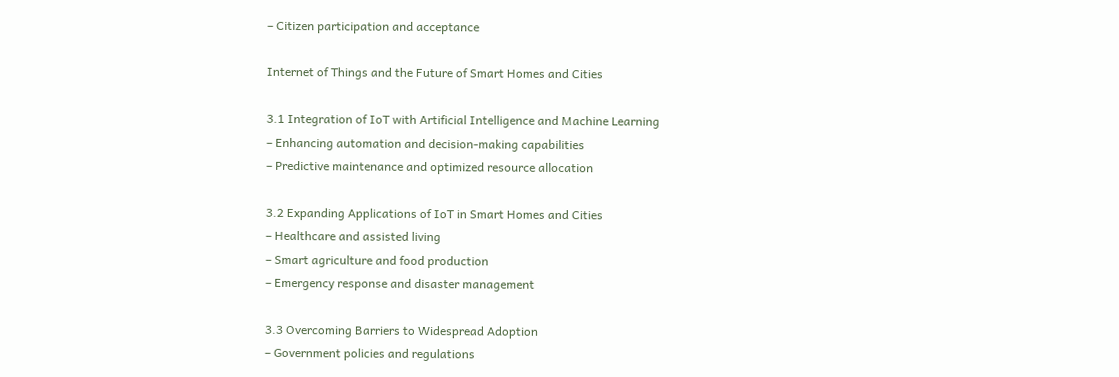– Citizen participation and acceptance

Internet of Things and the Future of Smart Homes and Cities

3.1 Integration of IoT with Artificial Intelligence and Machine Learning
– Enhancing automation and decision-making capabilities
– Predictive maintenance and optimized resource allocation

3.2 Expanding Applications of IoT in Smart Homes and Cities
– Healthcare and assisted living
– Smart agriculture and food production
– Emergency response and disaster management

3.3 Overcoming Barriers to Widespread Adoption
– Government policies and regulations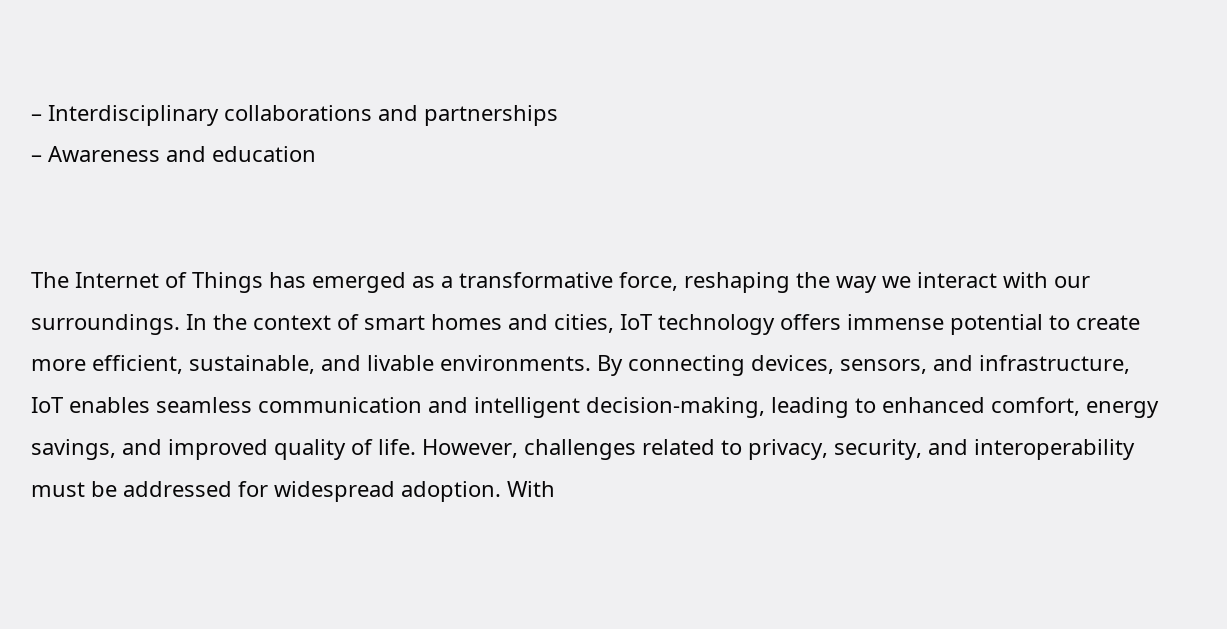– Interdisciplinary collaborations and partnerships
– Awareness and education


The Internet of Things has emerged as a transformative force, reshaping the way we interact with our surroundings. In the context of smart homes and cities, IoT technology offers immense potential to create more efficient, sustainable, and livable environments. By connecting devices, sensors, and infrastructure, IoT enables seamless communication and intelligent decision-making, leading to enhanced comfort, energy savings, and improved quality of life. However, challenges related to privacy, security, and interoperability must be addressed for widespread adoption. With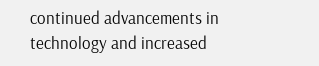continued advancements in technology and increased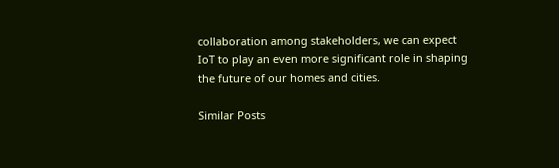collaboration among stakeholders, we can expect IoT to play an even more significant role in shaping the future of our homes and cities.

Similar Posts